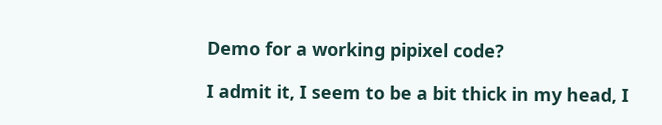Demo for a working pipixel code?

I admit it, I seem to be a bit thick in my head, I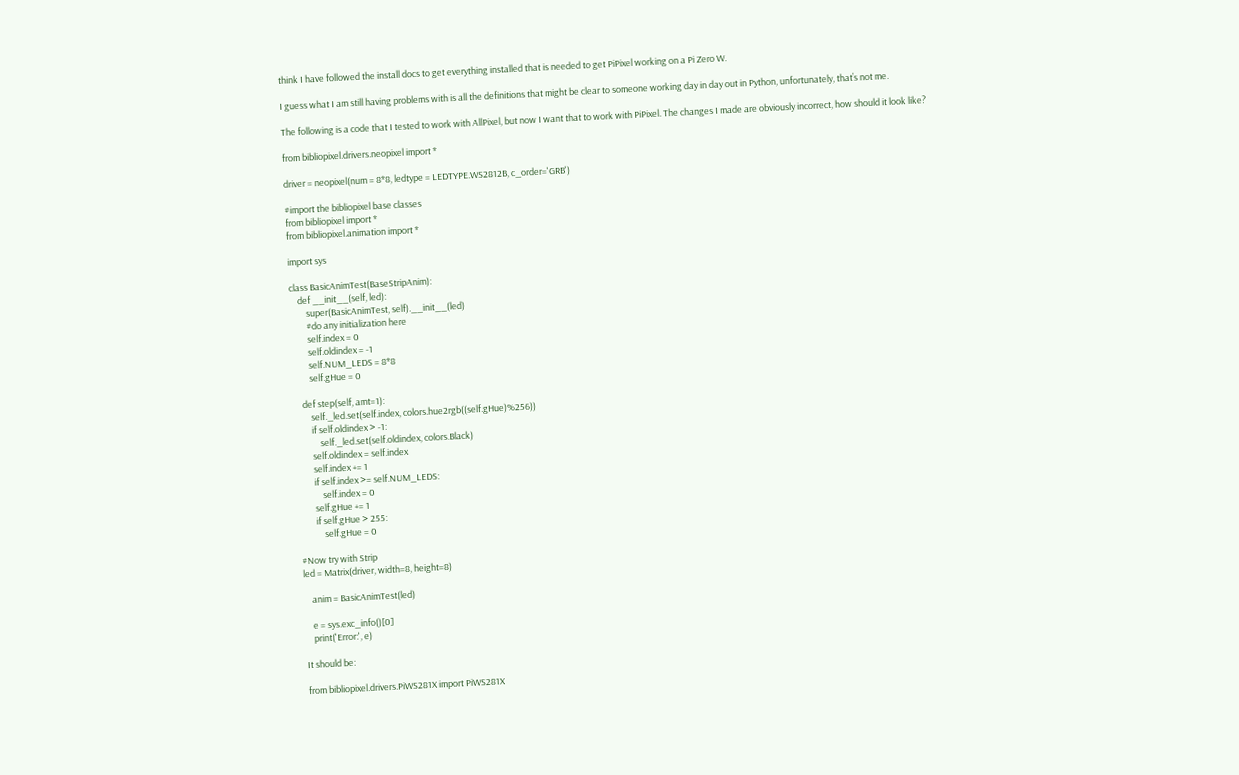think I have followed the install docs to get everything installed that is needed to get PiPixel working on a Pi Zero W.

I guess what I am still having problems with is all the definitions that might be clear to someone working day in day out in Python, unfortunately, that’s not me.

The following is a code that I tested to work with AllPixel, but now I want that to work with PiPixel. The changes I made are obviously incorrect, how should it look like?

from bibliopixel.drivers.neopixel import *

driver = neopixel(num = 8*8, ledtype = LEDTYPE.WS2812B, c_order='GRB')

#import the bibliopixel base classes
from bibliopixel import *
from bibliopixel.animation import *

import sys

class BasicAnimTest(BaseStripAnim):
    def __init__(self, led):
        super(BasicAnimTest, self).__init__(led)
        #do any initialization here
        self.index = 0
        self.oldindex = -1
        self.NUM_LEDS = 8*8
        self.gHue = 0

    def step(self, amt=1):
        self._led.set(self.index, colors.hue2rgb((self.gHue)%256))
        if self.oldindex > -1:
            self._led.set(self.oldindex, colors.Black)
        self.oldindex = self.index
        self.index += 1
        if self.index >= self.NUM_LEDS:
            self.index = 0
        self.gHue += 1
        if self.gHue > 255:
            self.gHue = 0

#Now try with Strip
led = Matrix(driver, width=8, height=8)

    anim = BasicAnimTest(led)

    e = sys.exc_info()[0]
    print('Error:', e)

It should be:

from bibliopixel.drivers.PiWS281X import PiWS281X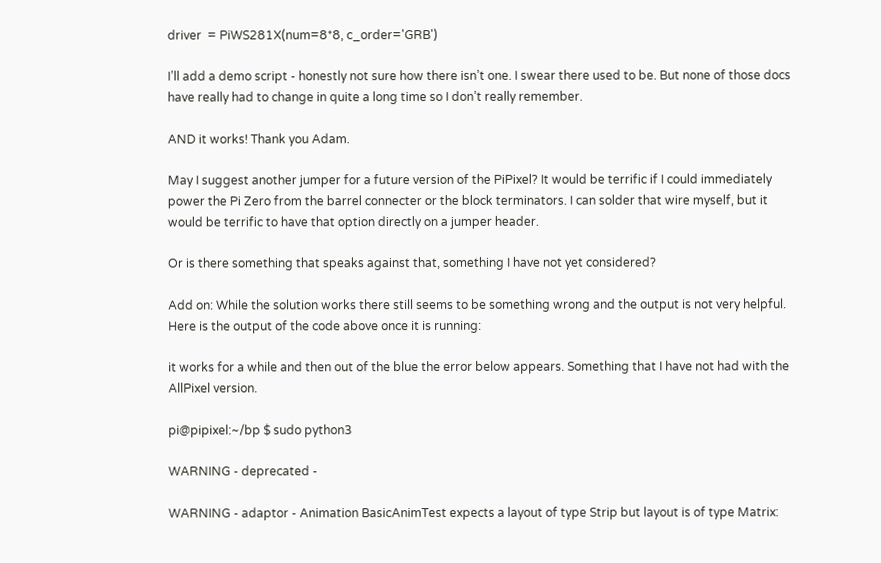driver  = PiWS281X(num=8*8, c_order='GRB')

I’ll add a demo script - honestly not sure how there isn’t one. I swear there used to be. But none of those docs have really had to change in quite a long time so I don’t really remember.

AND it works! Thank you Adam.

May I suggest another jumper for a future version of the PiPixel? It would be terrific if I could immediately power the Pi Zero from the barrel connecter or the block terminators. I can solder that wire myself, but it would be terrific to have that option directly on a jumper header.

Or is there something that speaks against that, something I have not yet considered?

Add on: While the solution works there still seems to be something wrong and the output is not very helpful. Here is the output of the code above once it is running:

it works for a while and then out of the blue the error below appears. Something that I have not had with the AllPixel version.

pi@pipixel:~/bp $ sudo python3

WARNING - deprecated -

WARNING - adaptor - Animation BasicAnimTest expects a layout of type Strip but layout is of type Matrix: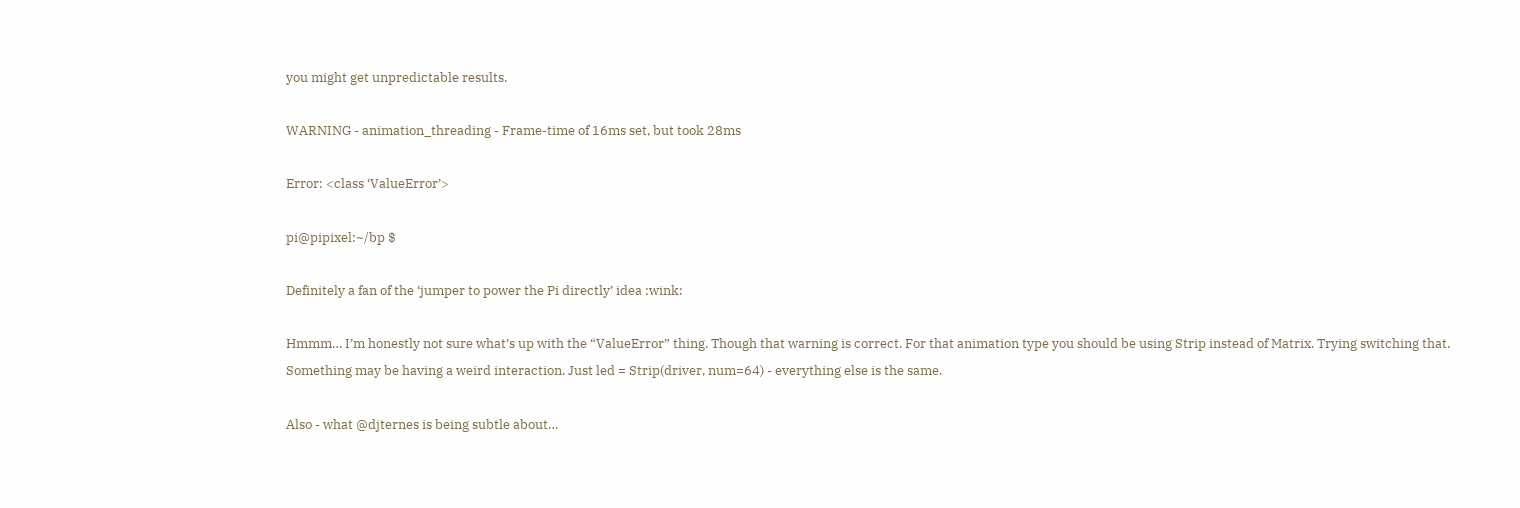you might get unpredictable results.

WARNING - animation_threading - Frame-time of 16ms set, but took 28ms

Error: <class ‘ValueError’>

pi@pipixel:~/bp $

Definitely a fan of the ‘jumper to power the Pi directly’ idea :wink:

Hmmm… I’m honestly not sure what’s up with the “ValueError” thing. Though that warning is correct. For that animation type you should be using Strip instead of Matrix. Trying switching that. Something may be having a weird interaction. Just led = Strip(driver, num=64) - everything else is the same.

Also - what @djternes is being subtle about…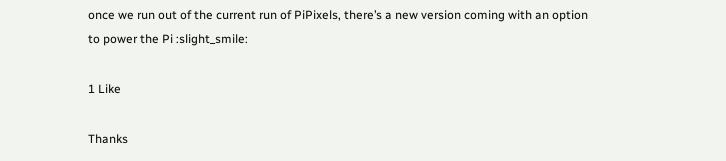once we run out of the current run of PiPixels, there’s a new version coming with an option to power the Pi :slight_smile:

1 Like

Thanks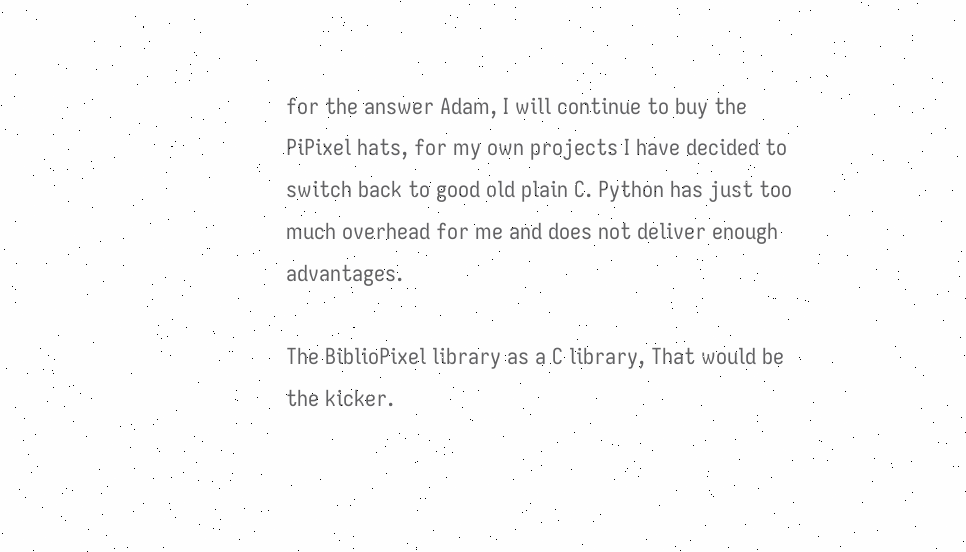for the answer Adam, I will continue to buy the PiPixel hats, for my own projects I have decided to switch back to good old plain C. Python has just too much overhead for me and does not deliver enough advantages.

The BiblioPixel library as a C library, That would be the kicker.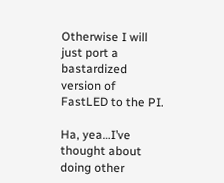Otherwise I will just port a bastardized version of FastLED to the PI.

Ha, yea…I’ve thought about doing other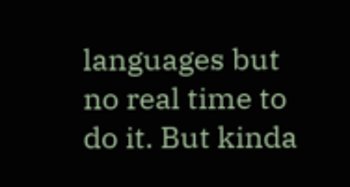languages but no real time to do it. But kinda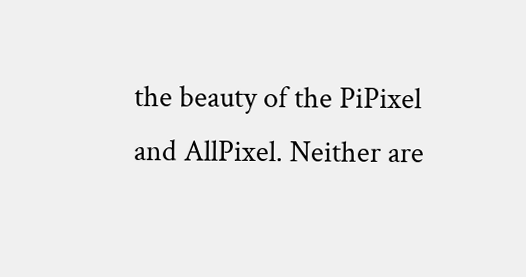the beauty of the PiPixel and AllPixel. Neither are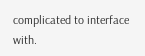complicated to interface with.